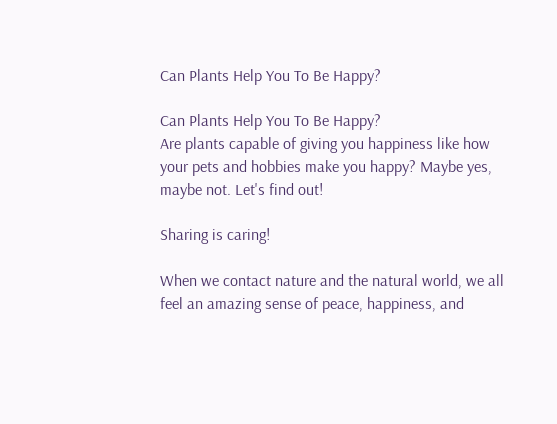Can Plants Help You To Be Happy?

Can Plants Help You To Be Happy?
Are plants capable of giving you happiness like how your pets and hobbies make you happy? Maybe yes, maybe not. Let's find out!

Sharing is caring!

When we contact nature and the natural world, we all feel an amazing sense of peace, happiness, and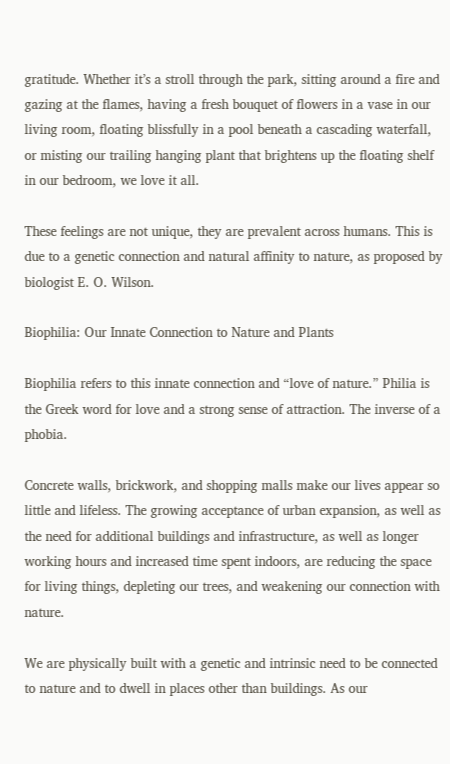gratitude. Whether it’s a stroll through the park, sitting around a fire and gazing at the flames, having a fresh bouquet of flowers in a vase in our living room, floating blissfully in a pool beneath a cascading waterfall, or misting our trailing hanging plant that brightens up the floating shelf in our bedroom, we love it all.

These feelings are not unique, they are prevalent across humans. This is due to a genetic connection and natural affinity to nature, as proposed by biologist E. O. Wilson.

Biophilia: Our Innate Connection to Nature and Plants

Biophilia refers to this innate connection and “love of nature.” Philia is the Greek word for love and a strong sense of attraction. The inverse of a phobia.

Concrete walls, brickwork, and shopping malls make our lives appear so little and lifeless. The growing acceptance of urban expansion, as well as the need for additional buildings and infrastructure, as well as longer working hours and increased time spent indoors, are reducing the space for living things, depleting our trees, and weakening our connection with nature.

We are physically built with a genetic and intrinsic need to be connected to nature and to dwell in places other than buildings. As our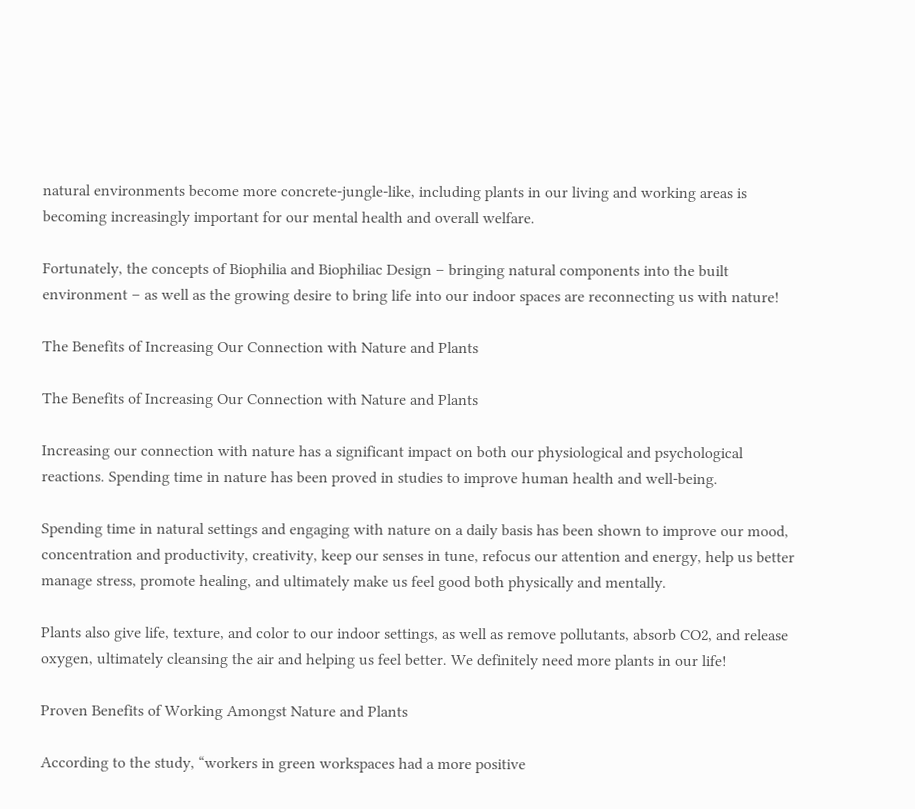natural environments become more concrete-jungle-like, including plants in our living and working areas is becoming increasingly important for our mental health and overall welfare.

Fortunately, the concepts of Biophilia and Biophiliac Design – bringing natural components into the built environment – as well as the growing desire to bring life into our indoor spaces are reconnecting us with nature!

The Benefits of Increasing Our Connection with Nature and Plants

The Benefits of Increasing Our Connection with Nature and Plants

Increasing our connection with nature has a significant impact on both our physiological and psychological reactions. Spending time in nature has been proved in studies to improve human health and well-being.

Spending time in natural settings and engaging with nature on a daily basis has been shown to improve our mood, concentration and productivity, creativity, keep our senses in tune, refocus our attention and energy, help us better manage stress, promote healing, and ultimately make us feel good both physically and mentally.

Plants also give life, texture, and color to our indoor settings, as well as remove pollutants, absorb CO2, and release oxygen, ultimately cleansing the air and helping us feel better. We definitely need more plants in our life!

Proven Benefits of Working Amongst Nature and Plants

According to the study, “workers in green workspaces had a more positive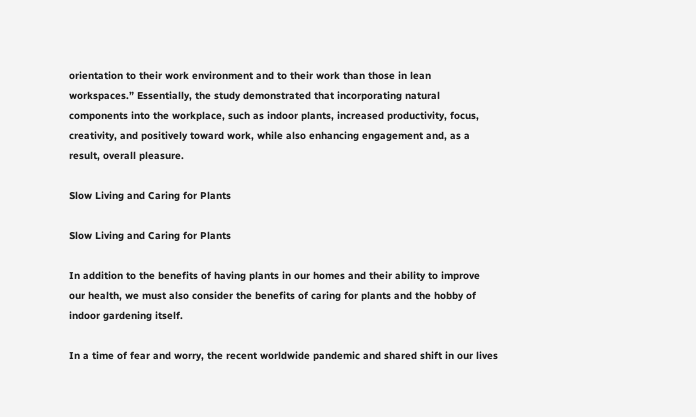orientation to their work environment and to their work than those in lean workspaces.” Essentially, the study demonstrated that incorporating natural components into the workplace, such as indoor plants, increased productivity, focus, creativity, and positively toward work, while also enhancing engagement and, as a result, overall pleasure.

Slow Living and Caring for Plants

Slow Living and Caring for Plants

In addition to the benefits of having plants in our homes and their ability to improve our health, we must also consider the benefits of caring for plants and the hobby of indoor gardening itself.

In a time of fear and worry, the recent worldwide pandemic and shared shift in our lives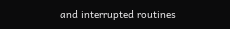and interrupted routines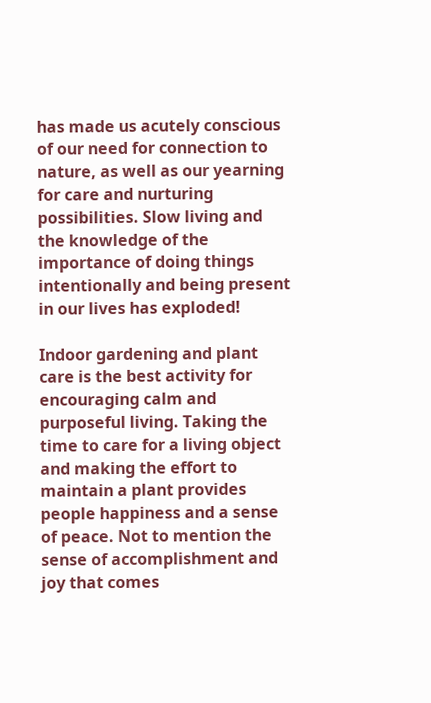has made us acutely conscious of our need for connection to nature, as well as our yearning for care and nurturing possibilities. Slow living and the knowledge of the importance of doing things intentionally and being present in our lives has exploded!

Indoor gardening and plant care is the best activity for encouraging calm and purposeful living. Taking the time to care for a living object and making the effort to maintain a plant provides people happiness and a sense of peace. Not to mention the sense of accomplishment and joy that comes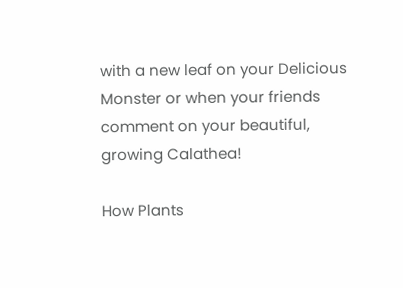with a new leaf on your Delicious Monster or when your friends comment on your beautiful, growing Calathea!

How Plants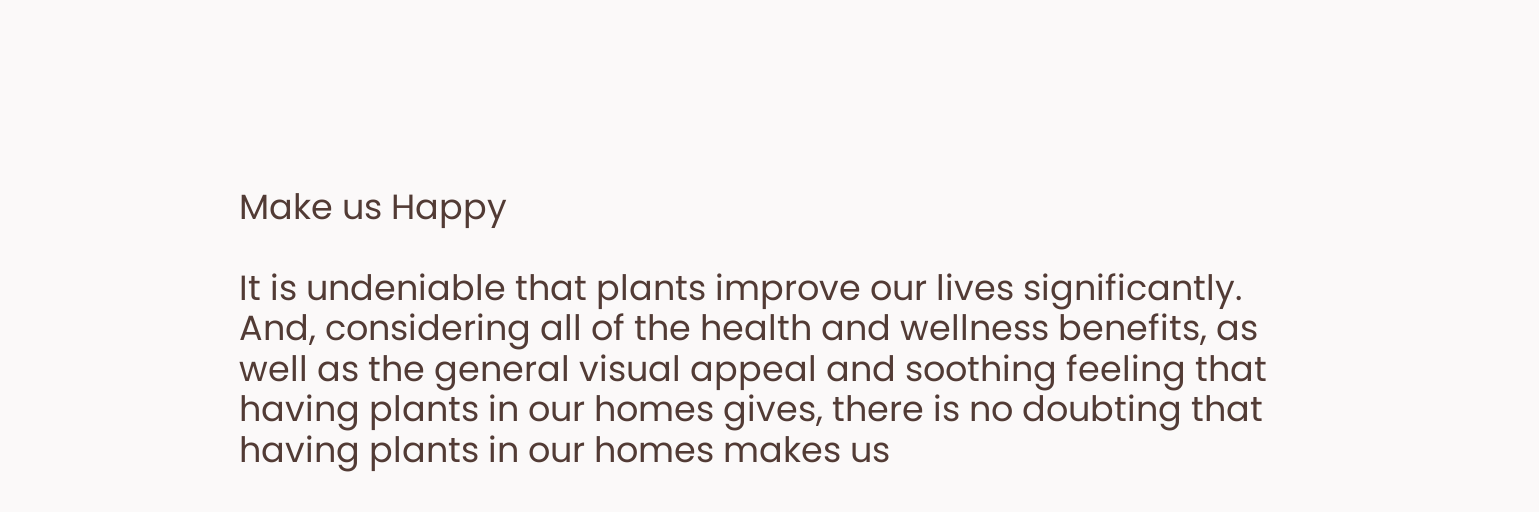Make us Happy

It is undeniable that plants improve our lives significantly. And, considering all of the health and wellness benefits, as well as the general visual appeal and soothing feeling that having plants in our homes gives, there is no doubting that having plants in our homes makes us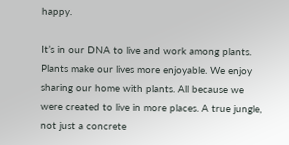happy.

It’s in our DNA to live and work among plants. Plants make our lives more enjoyable. We enjoy sharing our home with plants. All because we were created to live in more places. A true jungle, not just a concrete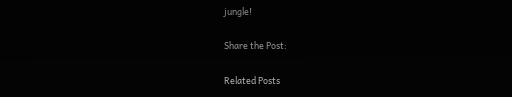jungle!

Share the Post:

Related Posts